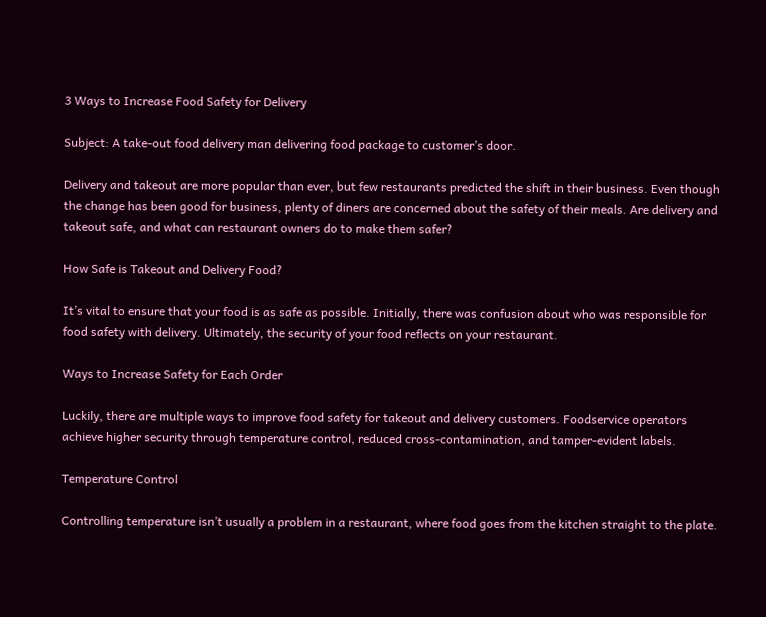3 Ways to Increase Food Safety for Delivery

Subject: A take-out food delivery man delivering food package to customer’s door.

Delivery and takeout are more popular than ever, but few restaurants predicted the shift in their business. Even though the change has been good for business, plenty of diners are concerned about the safety of their meals. Are delivery and takeout safe, and what can restaurant owners do to make them safer?

How Safe is Takeout and Delivery Food?

It’s vital to ensure that your food is as safe as possible. Initially, there was confusion about who was responsible for food safety with delivery. Ultimately, the security of your food reflects on your restaurant.

Ways to Increase Safety for Each Order

Luckily, there are multiple ways to improve food safety for takeout and delivery customers. Foodservice operators achieve higher security through temperature control, reduced cross-contamination, and tamper-evident labels.

Temperature Control

Controlling temperature isn’t usually a problem in a restaurant, where food goes from the kitchen straight to the plate.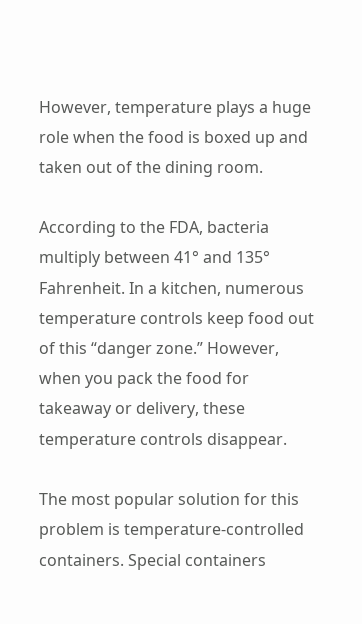However, temperature plays a huge role when the food is boxed up and taken out of the dining room.

According to the FDA, bacteria multiply between 41° and 135° Fahrenheit. In a kitchen, numerous temperature controls keep food out of this “danger zone.” However, when you pack the food for takeaway or delivery, these temperature controls disappear.

The most popular solution for this problem is temperature-controlled containers. Special containers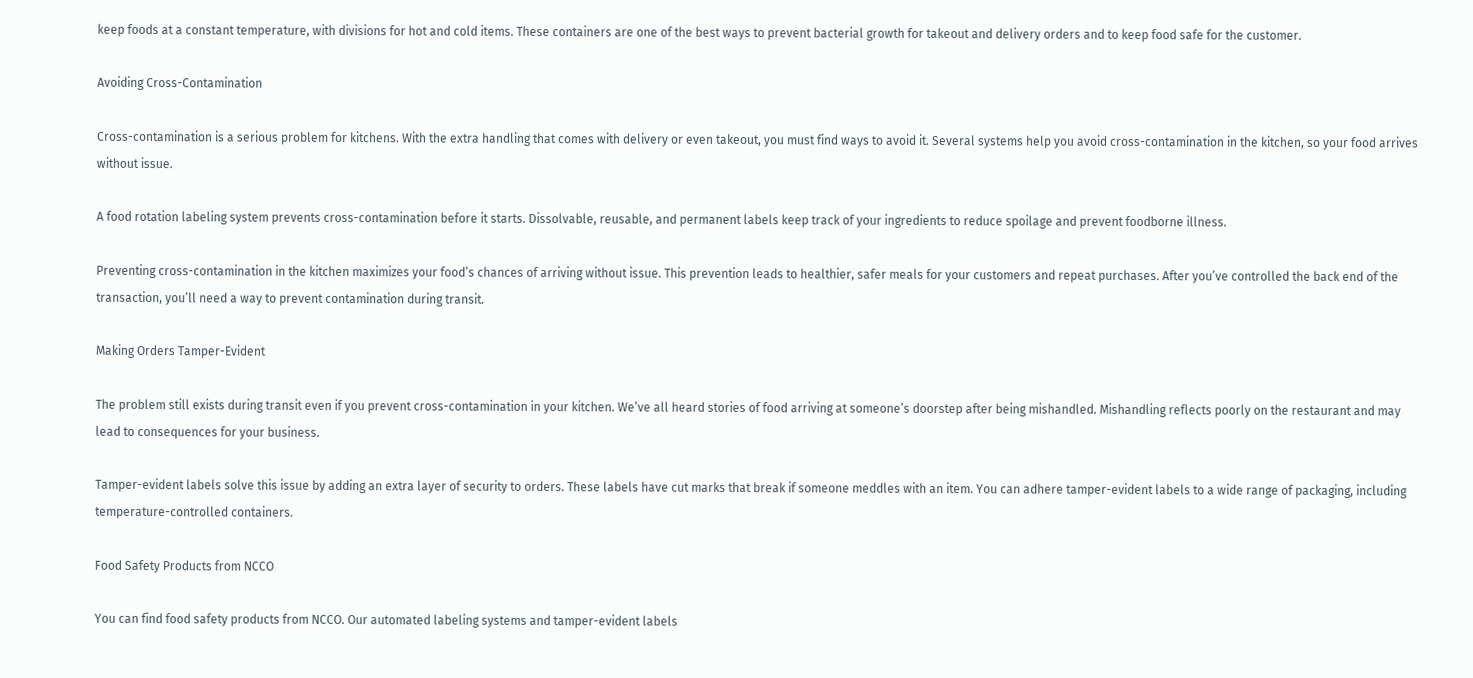keep foods at a constant temperature, with divisions for hot and cold items. These containers are one of the best ways to prevent bacterial growth for takeout and delivery orders and to keep food safe for the customer.

Avoiding Cross-Contamination

Cross-contamination is a serious problem for kitchens. With the extra handling that comes with delivery or even takeout, you must find ways to avoid it. Several systems help you avoid cross-contamination in the kitchen, so your food arrives without issue.

A food rotation labeling system prevents cross-contamination before it starts. Dissolvable, reusable, and permanent labels keep track of your ingredients to reduce spoilage and prevent foodborne illness.

Preventing cross-contamination in the kitchen maximizes your food’s chances of arriving without issue. This prevention leads to healthier, safer meals for your customers and repeat purchases. After you’ve controlled the back end of the transaction, you’ll need a way to prevent contamination during transit.

Making Orders Tamper-Evident

The problem still exists during transit even if you prevent cross-contamination in your kitchen. We’ve all heard stories of food arriving at someone’s doorstep after being mishandled. Mishandling reflects poorly on the restaurant and may lead to consequences for your business.

Tamper-evident labels solve this issue by adding an extra layer of security to orders. These labels have cut marks that break if someone meddles with an item. You can adhere tamper-evident labels to a wide range of packaging, including temperature-controlled containers.

Food Safety Products from NCCO

You can find food safety products from NCCO. Our automated labeling systems and tamper-evident labels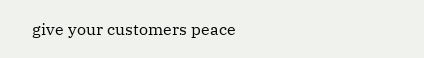give your customers peace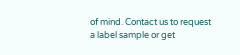of mind. Contact us to request a label sample or get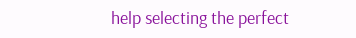help selecting the perfect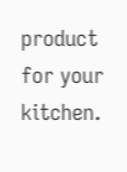product for your kitchen.